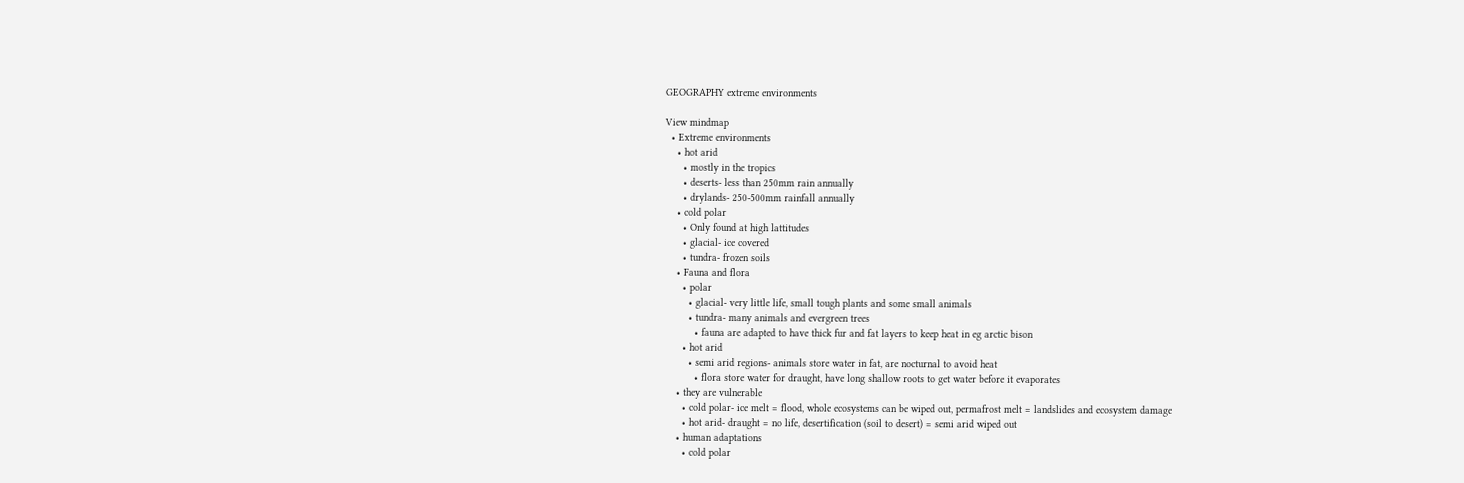GEOGRAPHY extreme environments

View mindmap
  • Extreme environments
    • hot arid
      • mostly in the tropics
      • deserts- less than 250mm rain annually
      • drylands- 250-500mm rainfall annually
    • cold polar
      • Only found at high lattitudes
      • glacial- ice covered
      • tundra- frozen soils
    • Fauna and flora
      • polar
        • glacial- very little life, small tough plants and some small animals
        • tundra- many animals and evergreen trees
          • fauna are adapted to have thick fur and fat layers to keep heat in eg arctic bison
      • hot arid
        • semi arid regions- animals store water in fat, are nocturnal to avoid heat
          • flora store water for draught, have long shallow roots to get water before it evaporates
    • they are vulnerable
      • cold polar- ice melt = flood, whole ecosystems can be wiped out, permafrost melt = landslides and ecosystem damage
      • hot arid- draught = no life, desertification (soil to desert) = semi arid wiped out
    • human adaptations
      • cold polar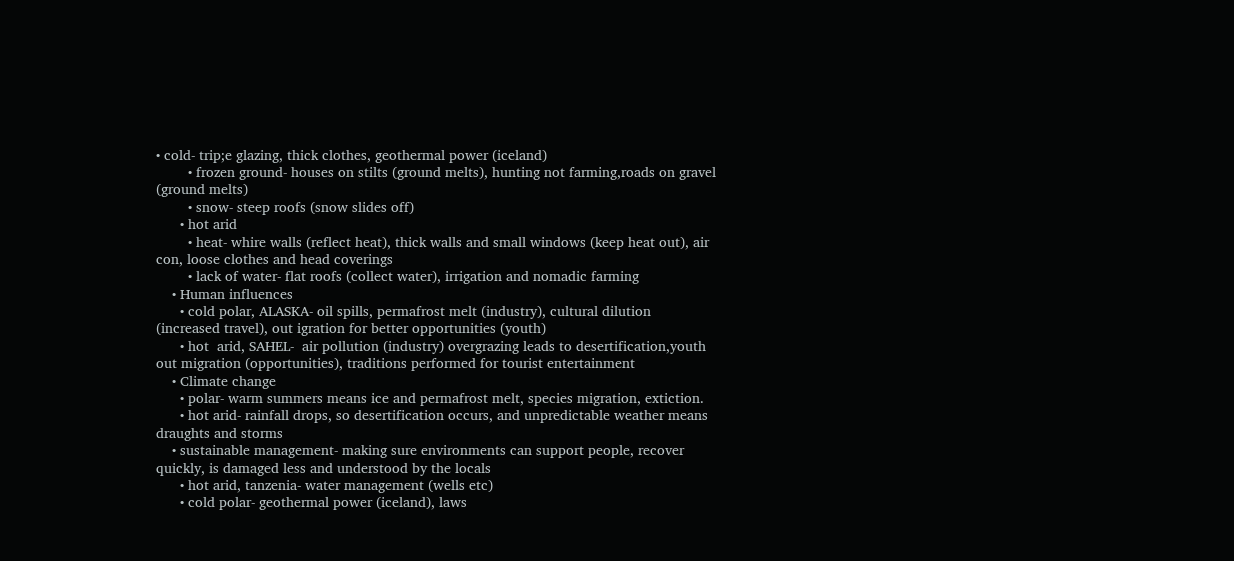• cold- trip;e glazing, thick clothes, geothermal power (iceland)
        • frozen ground- houses on stilts (ground melts), hunting not farming,roads on gravel (ground melts)
        • snow- steep roofs (snow slides off)
      • hot arid
        • heat- whire walls (reflect heat), thick walls and small windows (keep heat out), air con, loose clothes and head coverings
        • lack of water- flat roofs (collect water), irrigation and nomadic farming
    • Human influences
      • cold polar, ALASKA- oil spills, permafrost melt (industry), cultural dilution (increased travel), out igration for better opportunities (youth)
      • hot  arid, SAHEL-  air pollution (industry) overgrazing leads to desertification,youth out migration (opportunities), traditions performed for tourist entertainment
    • Climate change
      • polar- warm summers means ice and permafrost melt, species migration, extiction.
      • hot arid- rainfall drops, so desertification occurs, and unpredictable weather means draughts and storms
    • sustainable management- making sure environments can support people, recover quickly, is damaged less and understood by the locals
      • hot arid, tanzenia- water management (wells etc)
      • cold polar- geothermal power (iceland), laws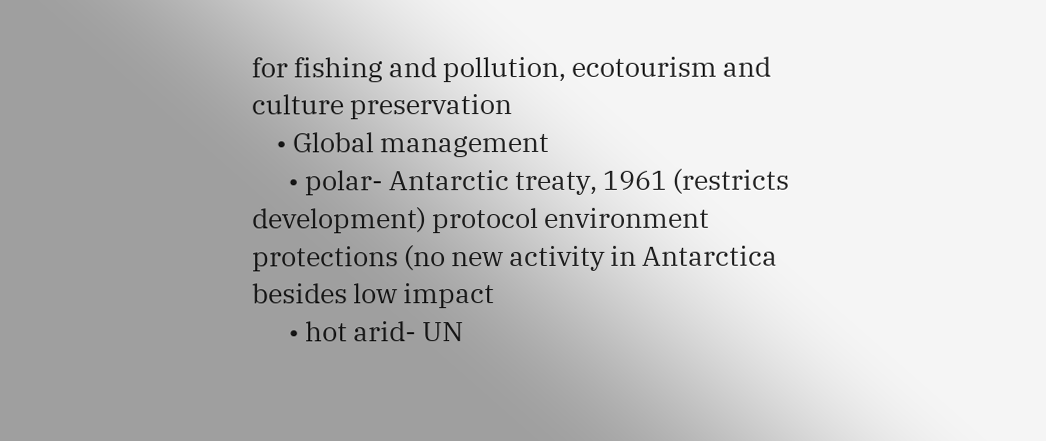for fishing and pollution, ecotourism and culture preservation
    • Global management
      • polar- Antarctic treaty, 1961 (restricts development) protocol environment protections (no new activity in Antarctica besides low impact
      • hot arid- UN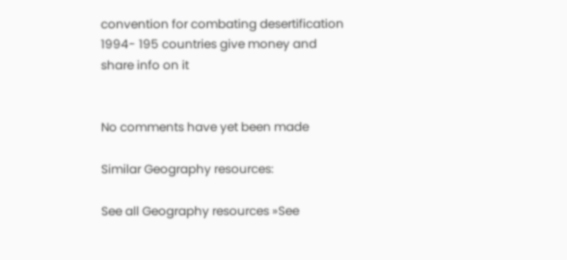convention for combating desertification 1994- 195 countries give money and share info on it


No comments have yet been made

Similar Geography resources:

See all Geography resources »See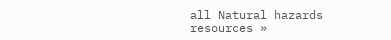all Natural hazards resources »